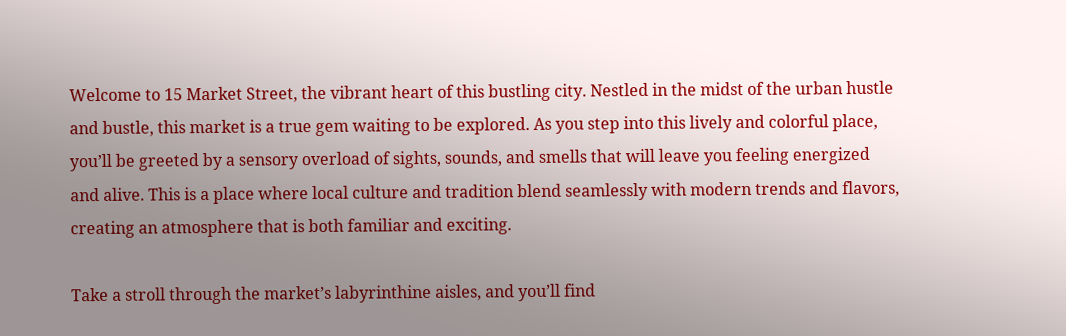Welcome to 15 Market Street, the vibrant heart of this bustling city. Nestled in the midst of the urban hustle and bustle, this market is a true gem waiting to be explored. As you step into this lively and colorful place, you’ll be greeted by a sensory overload of sights, sounds, and smells that will leave you feeling energized and alive. This is a place where local culture and tradition blend seamlessly with modern trends and flavors, creating an atmosphere that is both familiar and exciting.

Take a stroll through the market’s labyrinthine aisles, and you’ll find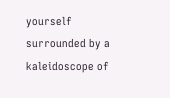yourself surrounded by a kaleidoscope of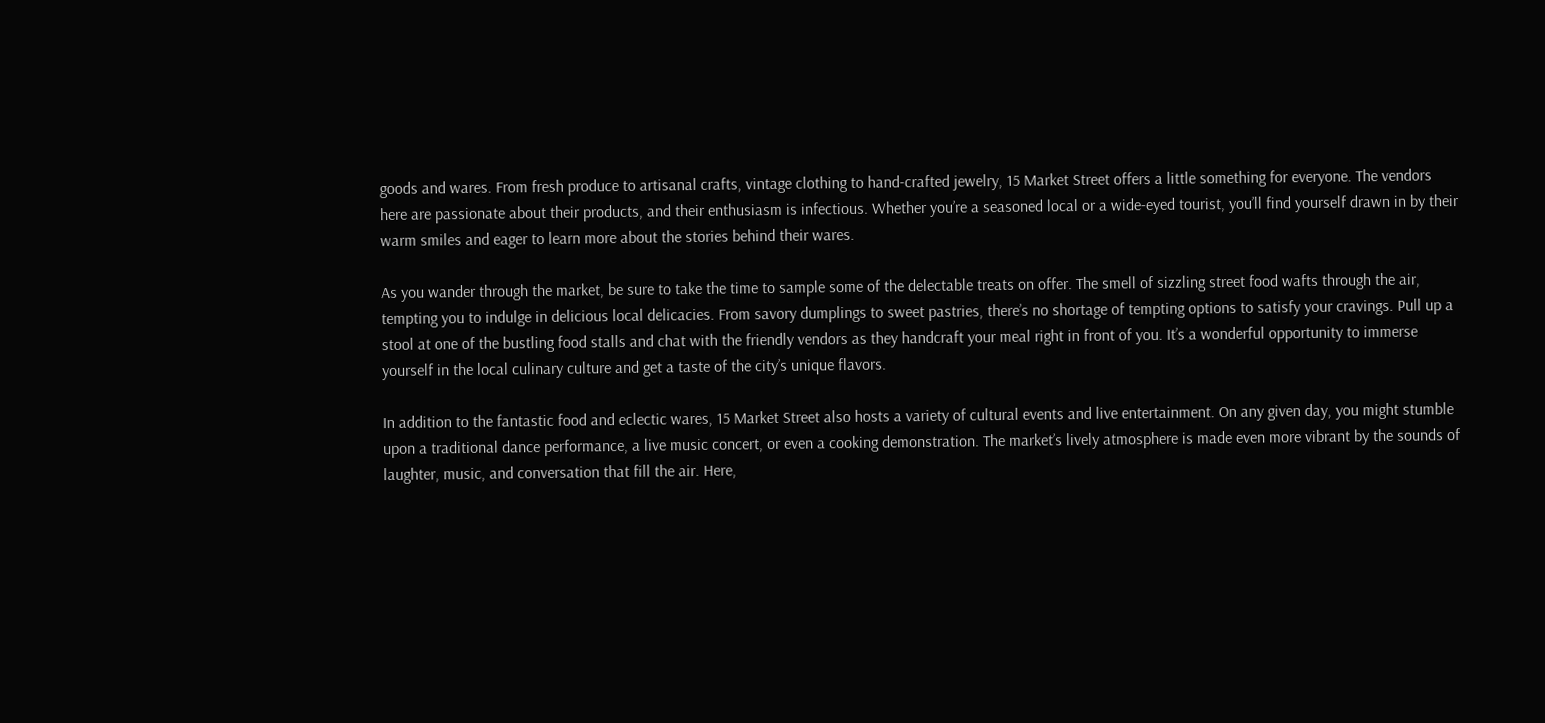goods and wares. From fresh produce to artisanal crafts, vintage clothing to hand-crafted jewelry, 15 Market Street offers a little something for everyone. The vendors here are passionate about their products, and their enthusiasm is infectious. Whether you’re a seasoned local or a wide-eyed tourist, you’ll find yourself drawn in by their warm smiles and eager to learn more about the stories behind their wares.

As you wander through the market, be sure to take the time to sample some of the delectable treats on offer. The smell of sizzling street food wafts through the air, tempting you to indulge in delicious local delicacies. From savory dumplings to sweet pastries, there’s no shortage of tempting options to satisfy your cravings. Pull up a stool at one of the bustling food stalls and chat with the friendly vendors as they handcraft your meal right in front of you. It’s a wonderful opportunity to immerse yourself in the local culinary culture and get a taste of the city’s unique flavors.

In addition to the fantastic food and eclectic wares, 15 Market Street also hosts a variety of cultural events and live entertainment. On any given day, you might stumble upon a traditional dance performance, a live music concert, or even a cooking demonstration. The market’s lively atmosphere is made even more vibrant by the sounds of laughter, music, and conversation that fill the air. Here,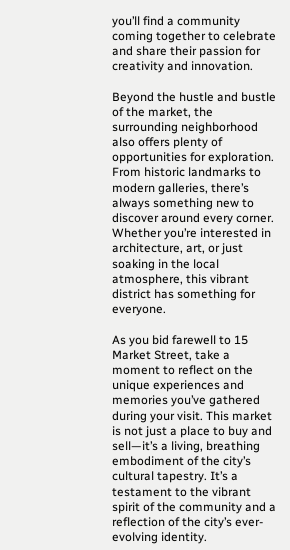you’ll find a community coming together to celebrate and share their passion for creativity and innovation.

Beyond the hustle and bustle of the market, the surrounding neighborhood also offers plenty of opportunities for exploration. From historic landmarks to modern galleries, there’s always something new to discover around every corner. Whether you’re interested in architecture, art, or just soaking in the local atmosphere, this vibrant district has something for everyone.

As you bid farewell to 15 Market Street, take a moment to reflect on the unique experiences and memories you’ve gathered during your visit. This market is not just a place to buy and sell—it’s a living, breathing embodiment of the city’s cultural tapestry. It’s a testament to the vibrant spirit of the community and a reflection of the city’s ever-evolving identity.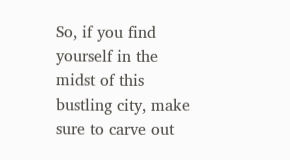So, if you find yourself in the midst of this bustling city, make sure to carve out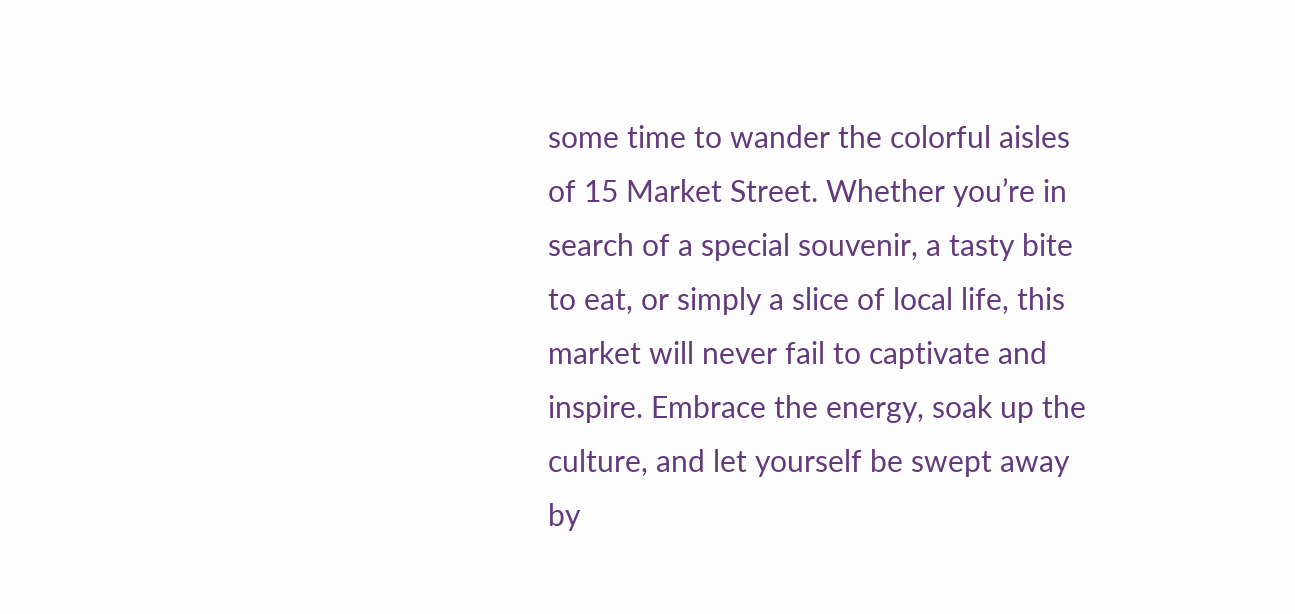some time to wander the colorful aisles of 15 Market Street. Whether you’re in search of a special souvenir, a tasty bite to eat, or simply a slice of local life, this market will never fail to captivate and inspire. Embrace the energy, soak up the culture, and let yourself be swept away by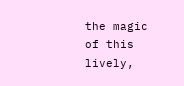the magic of this lively,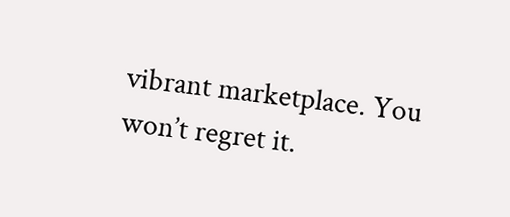vibrant marketplace. You won’t regret it.